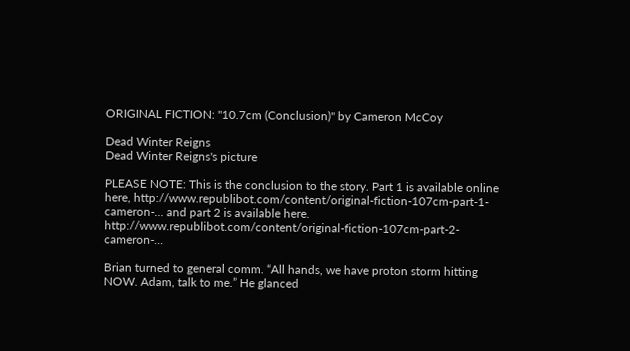ORIGINAL FICTION: "10.7cm (Conclusion)" by Cameron McCoy

Dead Winter Reigns
Dead Winter Reigns's picture

PLEASE NOTE: This is the conclusion to the story. Part 1 is available online here, http://www.republibot.com/content/original-fiction-107cm-part-1-cameron-... and part 2 is available here. http://www.republibot.com/content/original-fiction-107cm-part-2-cameron-...

Brian turned to general comm. “All hands, we have proton storm hitting NOW. Adam, talk to me.” He glanced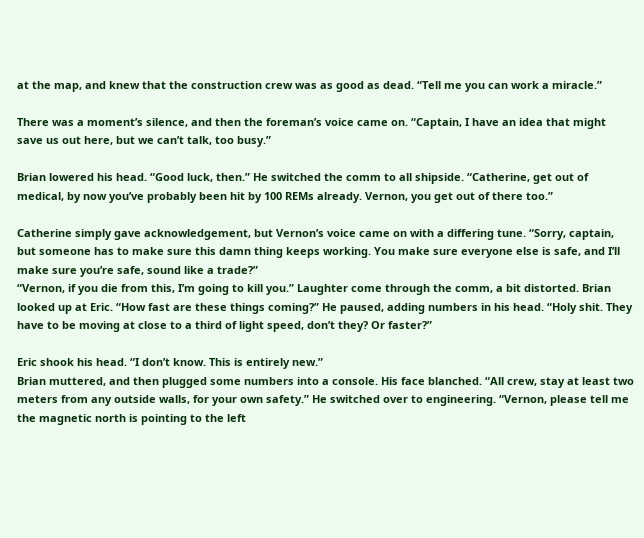at the map, and knew that the construction crew was as good as dead. “Tell me you can work a miracle.”

There was a moment’s silence, and then the foreman’s voice came on. “Captain, I have an idea that might save us out here, but we can’t talk, too busy.”

Brian lowered his head. “Good luck, then.” He switched the comm to all shipside. “Catherine, get out of medical, by now you’ve probably been hit by 100 REMs already. Vernon, you get out of there too.”

Catherine simply gave acknowledgement, but Vernon’s voice came on with a differing tune. “Sorry, captain, but someone has to make sure this damn thing keeps working. You make sure everyone else is safe, and I’ll make sure you’re safe, sound like a trade?”
“Vernon, if you die from this, I’m going to kill you.” Laughter come through the comm, a bit distorted. Brian looked up at Eric. “How fast are these things coming?” He paused, adding numbers in his head. “Holy shit. They have to be moving at close to a third of light speed, don’t they? Or faster?”

Eric shook his head. “I don’t know. This is entirely new.”
Brian muttered, and then plugged some numbers into a console. His face blanched. “All crew, stay at least two meters from any outside walls, for your own safety.” He switched over to engineering. “Vernon, please tell me the magnetic north is pointing to the left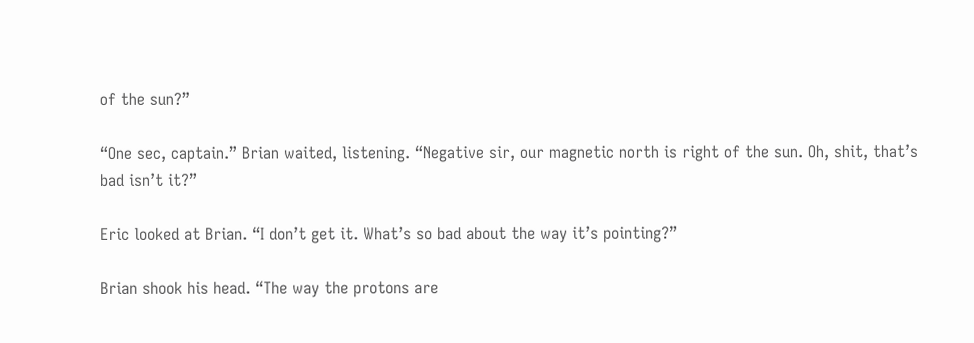of the sun?”

“One sec, captain.” Brian waited, listening. “Negative sir, our magnetic north is right of the sun. Oh, shit, that’s bad isn’t it?”

Eric looked at Brian. “I don’t get it. What’s so bad about the way it’s pointing?”

Brian shook his head. “The way the protons are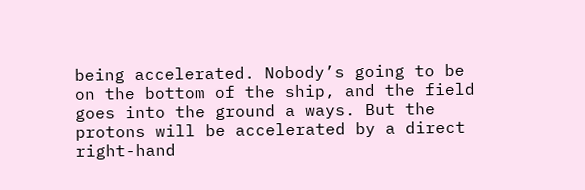being accelerated. Nobody’s going to be on the bottom of the ship, and the field goes into the ground a ways. But the protons will be accelerated by a direct right-hand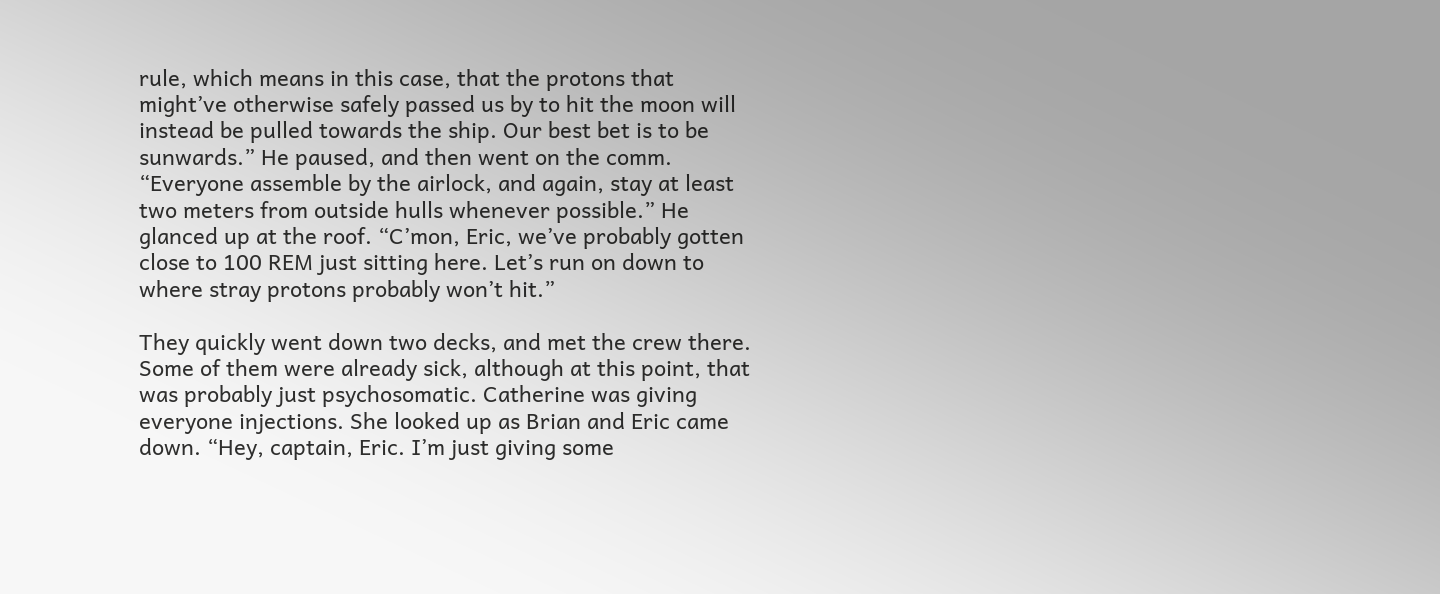rule, which means in this case, that the protons that might’ve otherwise safely passed us by to hit the moon will instead be pulled towards the ship. Our best bet is to be sunwards.” He paused, and then went on the comm. “Everyone assemble by the airlock, and again, stay at least two meters from outside hulls whenever possible.” He glanced up at the roof. “C’mon, Eric, we’ve probably gotten close to 100 REM just sitting here. Let’s run on down to where stray protons probably won’t hit.”

They quickly went down two decks, and met the crew there. Some of them were already sick, although at this point, that was probably just psychosomatic. Catherine was giving everyone injections. She looked up as Brian and Eric came down. “Hey, captain, Eric. I’m just giving some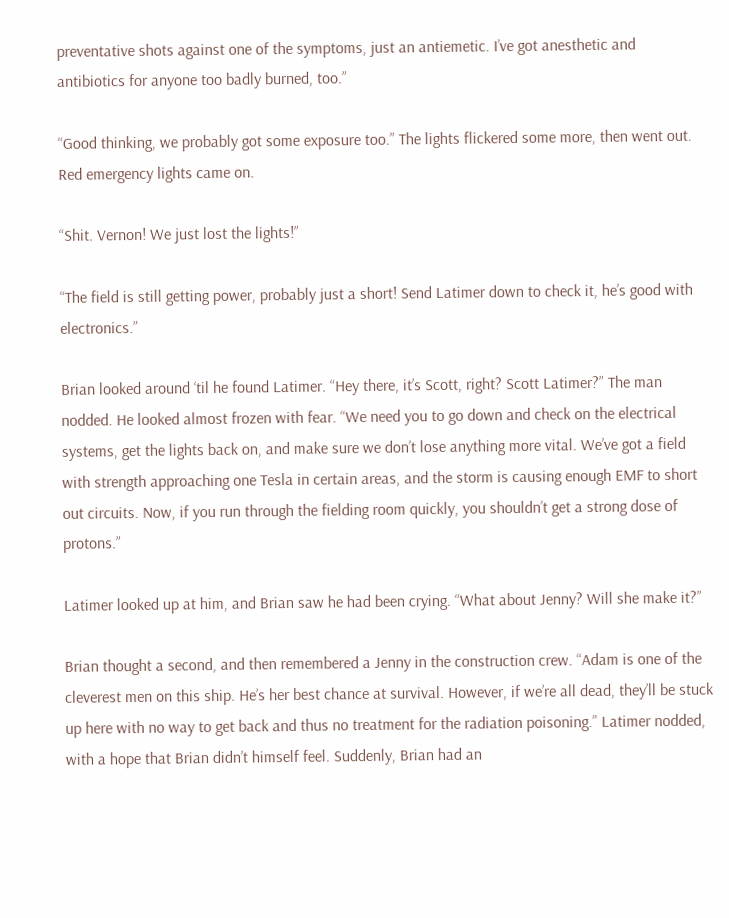preventative shots against one of the symptoms, just an antiemetic. I’ve got anesthetic and antibiotics for anyone too badly burned, too.”

“Good thinking, we probably got some exposure too.” The lights flickered some more, then went out. Red emergency lights came on.

“Shit. Vernon! We just lost the lights!”

“The field is still getting power, probably just a short! Send Latimer down to check it, he’s good with electronics.”

Brian looked around ‘til he found Latimer. “Hey there, it’s Scott, right? Scott Latimer?” The man nodded. He looked almost frozen with fear. “We need you to go down and check on the electrical systems, get the lights back on, and make sure we don’t lose anything more vital. We’ve got a field with strength approaching one Tesla in certain areas, and the storm is causing enough EMF to short out circuits. Now, if you run through the fielding room quickly, you shouldn’t get a strong dose of protons.”

Latimer looked up at him, and Brian saw he had been crying. “What about Jenny? Will she make it?”

Brian thought a second, and then remembered a Jenny in the construction crew. “Adam is one of the cleverest men on this ship. He’s her best chance at survival. However, if we’re all dead, they’ll be stuck up here with no way to get back and thus no treatment for the radiation poisoning.” Latimer nodded, with a hope that Brian didn’t himself feel. Suddenly, Brian had an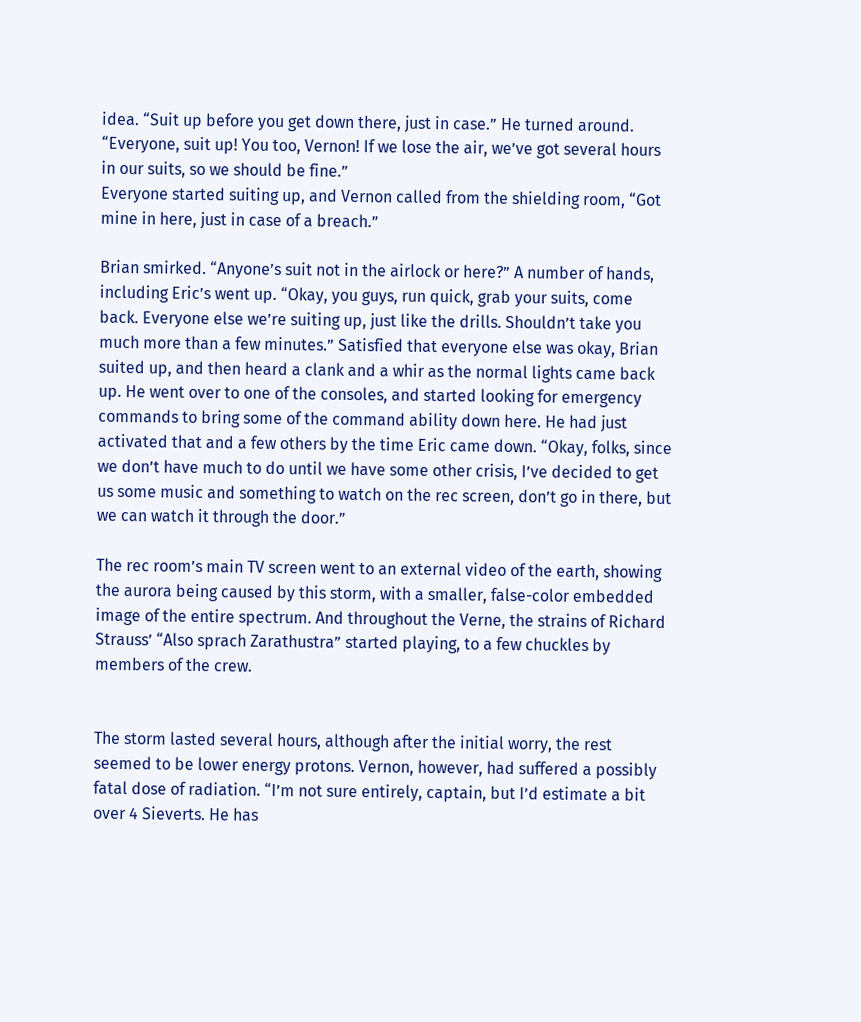idea. “Suit up before you get down there, just in case.” He turned around. “Everyone, suit up! You too, Vernon! If we lose the air, we’ve got several hours in our suits, so we should be fine.”
Everyone started suiting up, and Vernon called from the shielding room, “Got mine in here, just in case of a breach.”

Brian smirked. “Anyone’s suit not in the airlock or here?” A number of hands, including Eric’s went up. “Okay, you guys, run quick, grab your suits, come back. Everyone else we’re suiting up, just like the drills. Shouldn’t take you much more than a few minutes.” Satisfied that everyone else was okay, Brian suited up, and then heard a clank and a whir as the normal lights came back up. He went over to one of the consoles, and started looking for emergency commands to bring some of the command ability down here. He had just activated that and a few others by the time Eric came down. “Okay, folks, since we don’t have much to do until we have some other crisis, I’ve decided to get us some music and something to watch on the rec screen, don’t go in there, but we can watch it through the door.”

The rec room’s main TV screen went to an external video of the earth, showing the aurora being caused by this storm, with a smaller, false-color embedded image of the entire spectrum. And throughout the Verne, the strains of Richard Strauss’ “Also sprach Zarathustra” started playing, to a few chuckles by members of the crew.


The storm lasted several hours, although after the initial worry, the rest seemed to be lower energy protons. Vernon, however, had suffered a possibly fatal dose of radiation. “I’m not sure entirely, captain, but I’d estimate a bit over 4 Sieverts. He has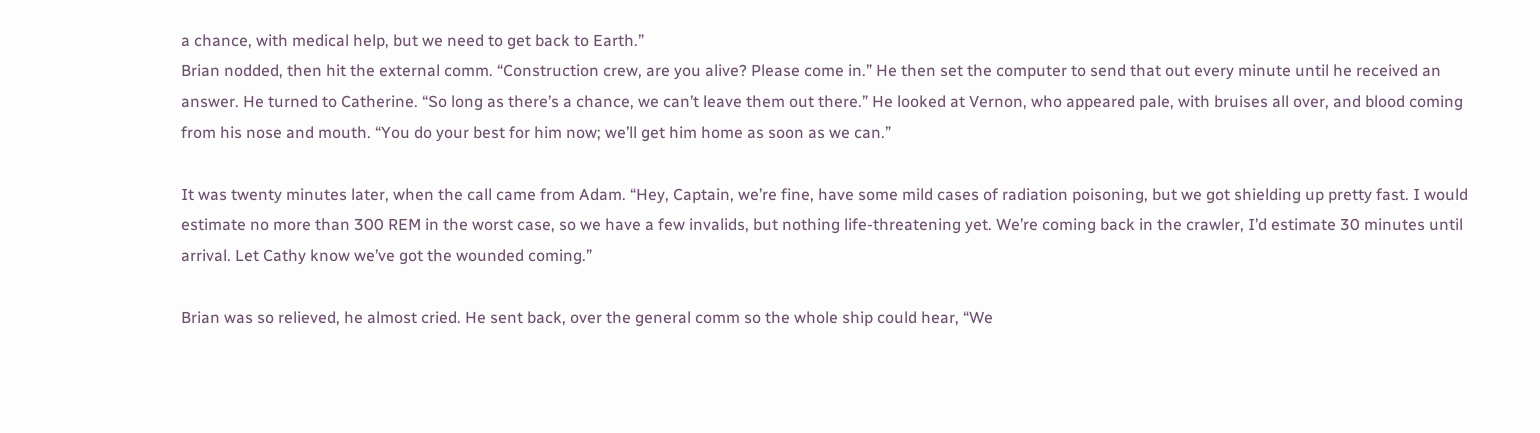a chance, with medical help, but we need to get back to Earth.”
Brian nodded, then hit the external comm. “Construction crew, are you alive? Please come in.” He then set the computer to send that out every minute until he received an answer. He turned to Catherine. “So long as there’s a chance, we can’t leave them out there.” He looked at Vernon, who appeared pale, with bruises all over, and blood coming from his nose and mouth. “You do your best for him now; we’ll get him home as soon as we can.”

It was twenty minutes later, when the call came from Adam. “Hey, Captain, we’re fine, have some mild cases of radiation poisoning, but we got shielding up pretty fast. I would estimate no more than 300 REM in the worst case, so we have a few invalids, but nothing life-threatening yet. We’re coming back in the crawler, I’d estimate 30 minutes until arrival. Let Cathy know we’ve got the wounded coming.”

Brian was so relieved, he almost cried. He sent back, over the general comm so the whole ship could hear, “We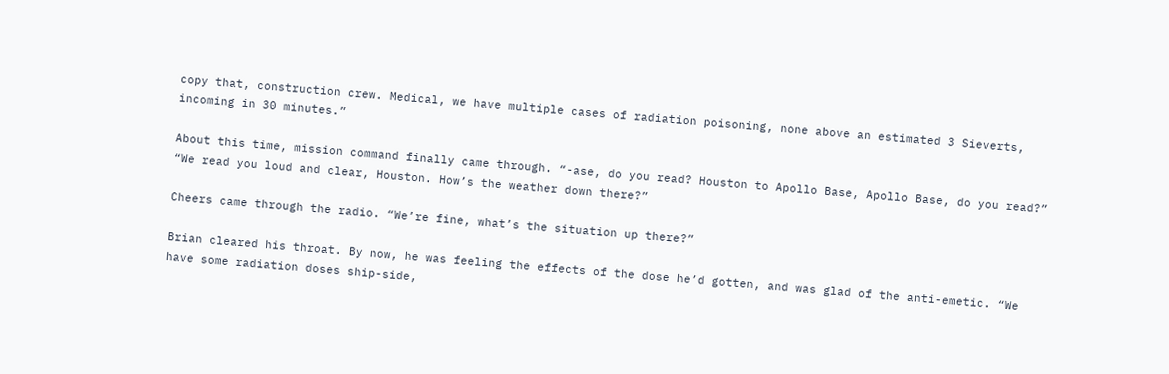copy that, construction crew. Medical, we have multiple cases of radiation poisoning, none above an estimated 3 Sieverts, incoming in 30 minutes.”

About this time, mission command finally came through. “-ase, do you read? Houston to Apollo Base, Apollo Base, do you read?”
“We read you loud and clear, Houston. How’s the weather down there?”

Cheers came through the radio. “We’re fine, what’s the situation up there?”

Brian cleared his throat. By now, he was feeling the effects of the dose he’d gotten, and was glad of the anti-emetic. “We have some radiation doses ship-side,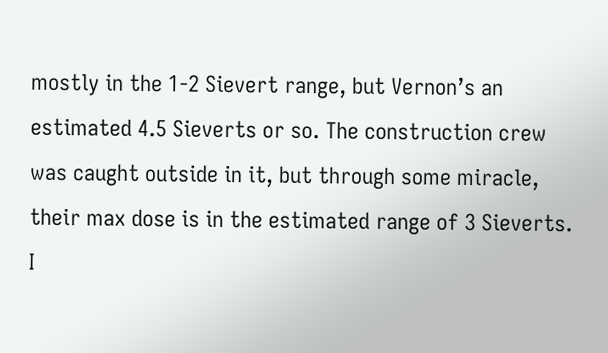mostly in the 1-2 Sievert range, but Vernon’s an estimated 4.5 Sieverts or so. The construction crew was caught outside in it, but through some miracle, their max dose is in the estimated range of 3 Sieverts. I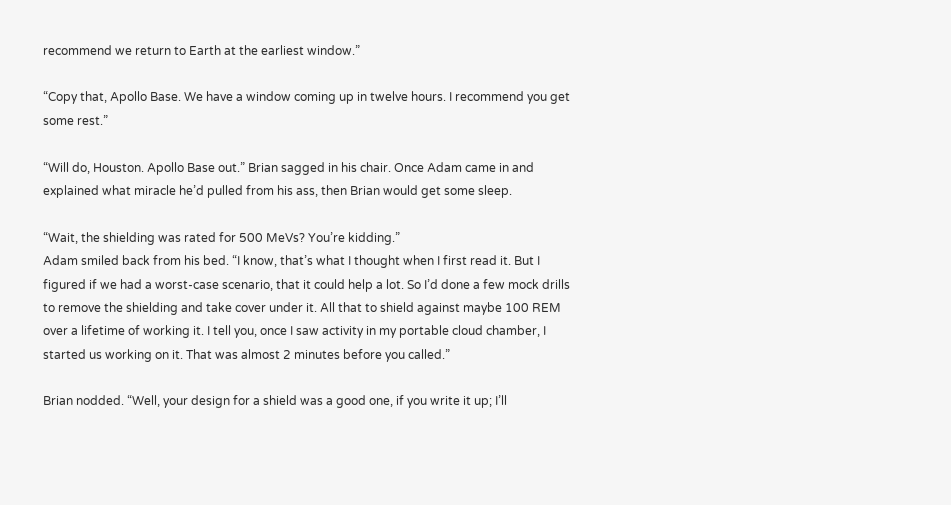recommend we return to Earth at the earliest window.”

“Copy that, Apollo Base. We have a window coming up in twelve hours. I recommend you get some rest.”

“Will do, Houston. Apollo Base out.” Brian sagged in his chair. Once Adam came in and explained what miracle he’d pulled from his ass, then Brian would get some sleep.

“Wait, the shielding was rated for 500 MeVs? You’re kidding.”
Adam smiled back from his bed. “I know, that’s what I thought when I first read it. But I figured if we had a worst-case scenario, that it could help a lot. So I’d done a few mock drills to remove the shielding and take cover under it. All that to shield against maybe 100 REM over a lifetime of working it. I tell you, once I saw activity in my portable cloud chamber, I started us working on it. That was almost 2 minutes before you called.”

Brian nodded. “Well, your design for a shield was a good one, if you write it up; I’ll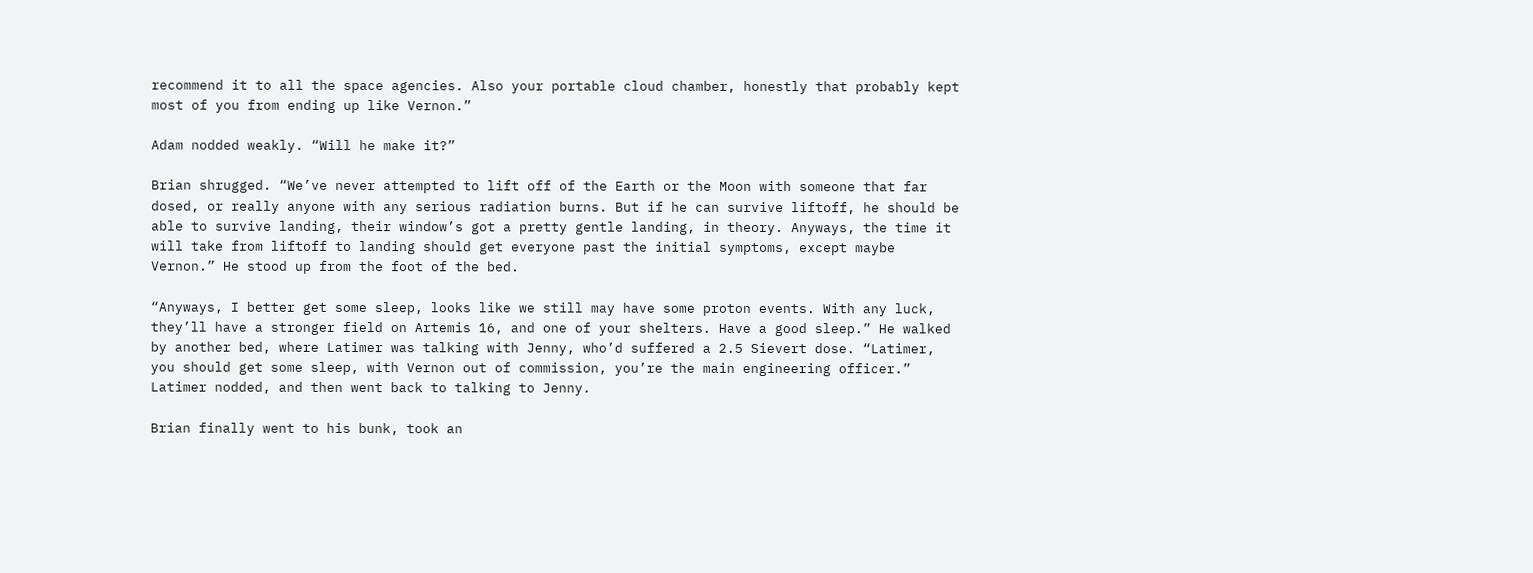recommend it to all the space agencies. Also your portable cloud chamber, honestly that probably kept most of you from ending up like Vernon.”

Adam nodded weakly. “Will he make it?”

Brian shrugged. “We’ve never attempted to lift off of the Earth or the Moon with someone that far dosed, or really anyone with any serious radiation burns. But if he can survive liftoff, he should be able to survive landing, their window’s got a pretty gentle landing, in theory. Anyways, the time it will take from liftoff to landing should get everyone past the initial symptoms, except maybe Vernon.” He stood up from the foot of the bed.

“Anyways, I better get some sleep, looks like we still may have some proton events. With any luck, they’ll have a stronger field on Artemis 16, and one of your shelters. Have a good sleep.” He walked by another bed, where Latimer was talking with Jenny, who’d suffered a 2.5 Sievert dose. “Latimer, you should get some sleep, with Vernon out of commission, you’re the main engineering officer.” Latimer nodded, and then went back to talking to Jenny.

Brian finally went to his bunk, took an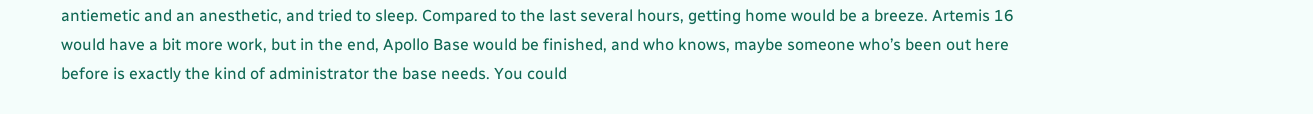antiemetic and an anesthetic, and tried to sleep. Compared to the last several hours, getting home would be a breeze. Artemis 16 would have a bit more work, but in the end, Apollo Base would be finished, and who knows, maybe someone who’s been out here before is exactly the kind of administrator the base needs. You could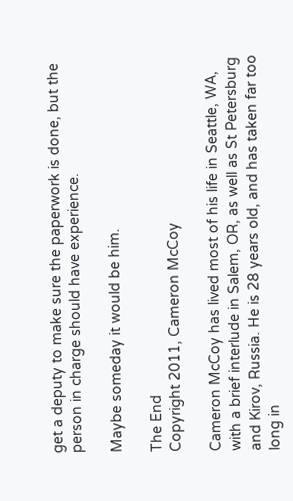get a deputy to make sure the paperwork is done, but the person in charge should have experience.

Maybe someday it would be him.

The End
Copyright 2011, Cameron McCoy

Cameron McCoy has lived most of his life in Seattle, WA, with a brief interlude in Salem, OR, as well as St Petersburg and Kirov, Russia. He is 28 years old, and has taken far too long in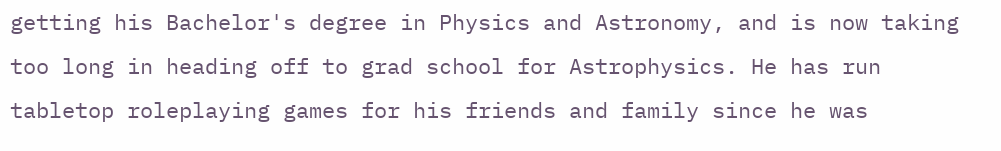getting his Bachelor's degree in Physics and Astronomy, and is now taking too long in heading off to grad school for Astrophysics. He has run tabletop roleplaying games for his friends and family since he was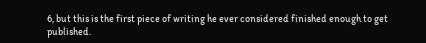6, but this is the first piece of writing he ever considered finished enough to get published.